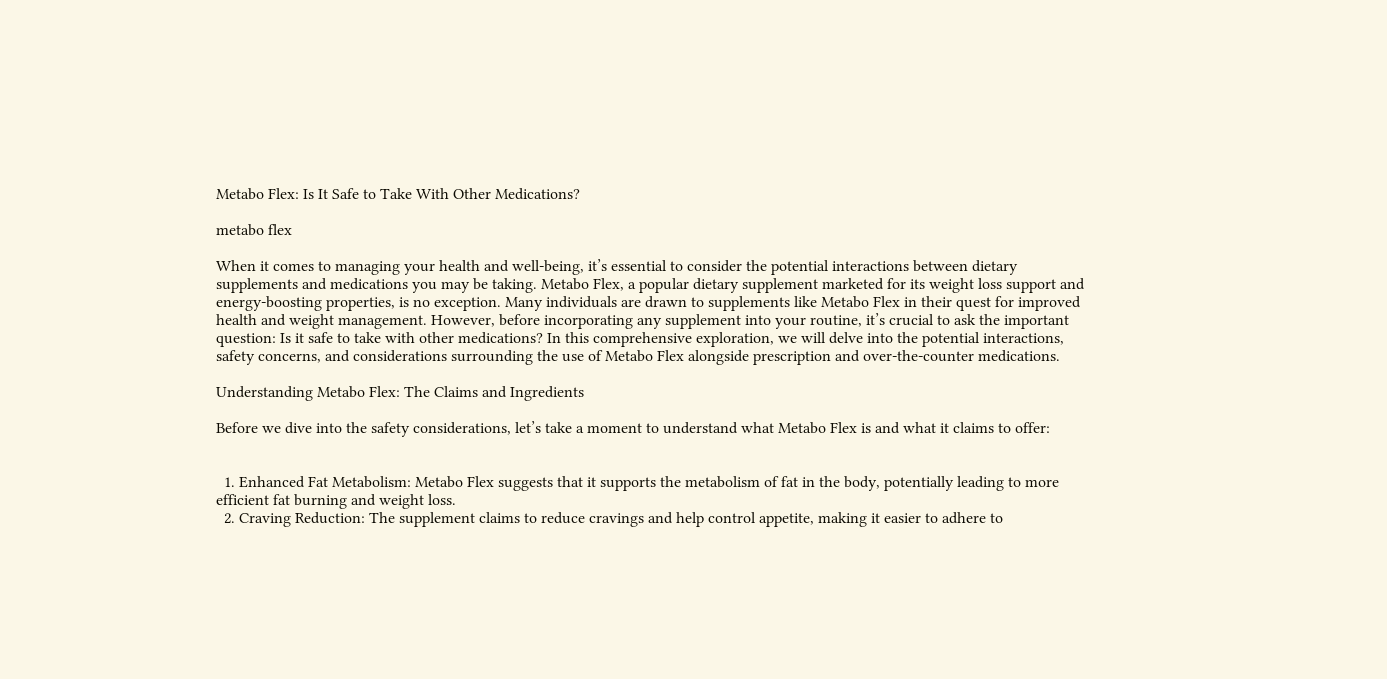Metabo Flex: Is It Safe to Take With Other Medications?

metabo flex

When it comes to managing your health and well-being, it’s essential to consider the potential interactions between dietary supplements and medications you may be taking. Metabo Flex, a popular dietary supplement marketed for its weight loss support and energy-boosting properties, is no exception. Many individuals are drawn to supplements like Metabo Flex in their quest for improved health and weight management. However, before incorporating any supplement into your routine, it’s crucial to ask the important question: Is it safe to take with other medications? In this comprehensive exploration, we will delve into the potential interactions, safety concerns, and considerations surrounding the use of Metabo Flex alongside prescription and over-the-counter medications.

Understanding Metabo Flex: The Claims and Ingredients

Before we dive into the safety considerations, let’s take a moment to understand what Metabo Flex is and what it claims to offer:


  1. Enhanced Fat Metabolism: Metabo Flex suggests that it supports the metabolism of fat in the body, potentially leading to more efficient fat burning and weight loss.
  2. Craving Reduction: The supplement claims to reduce cravings and help control appetite, making it easier to adhere to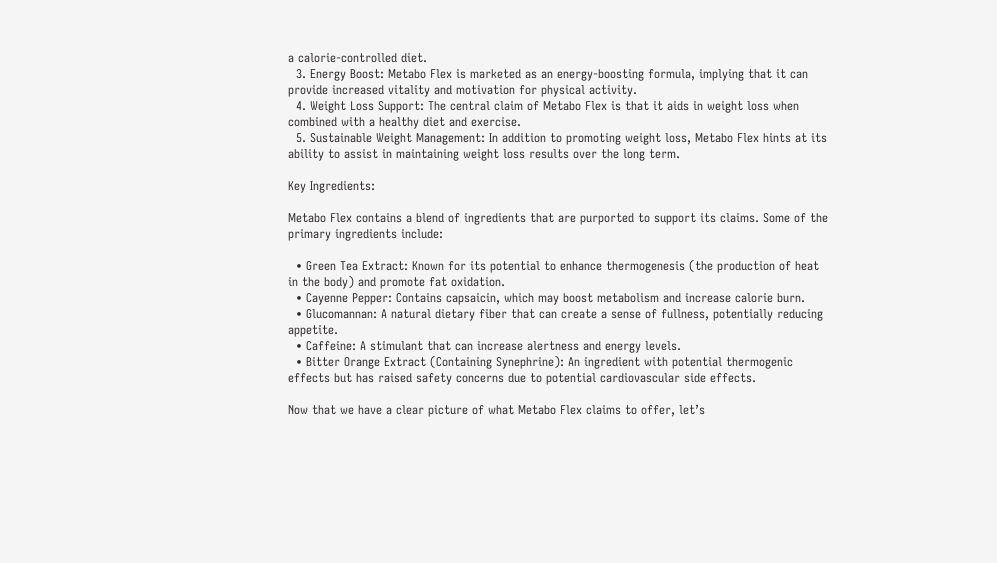a calorie-controlled diet.
  3. Energy Boost: Metabo Flex is marketed as an energy-boosting formula, implying that it can provide increased vitality and motivation for physical activity.
  4. Weight Loss Support: The central claim of Metabo Flex is that it aids in weight loss when combined with a healthy diet and exercise.
  5. Sustainable Weight Management: In addition to promoting weight loss, Metabo Flex hints at its ability to assist in maintaining weight loss results over the long term.

Key Ingredients:

Metabo Flex contains a blend of ingredients that are purported to support its claims. Some of the primary ingredients include:

  • Green Tea Extract: Known for its potential to enhance thermogenesis (the production of heat in the body) and promote fat oxidation.
  • Cayenne Pepper: Contains capsaicin, which may boost metabolism and increase calorie burn.
  • Glucomannan: A natural dietary fiber that can create a sense of fullness, potentially reducing appetite.
  • Caffeine: A stimulant that can increase alertness and energy levels.
  • Bitter Orange Extract (Containing Synephrine): An ingredient with potential thermogenic effects but has raised safety concerns due to potential cardiovascular side effects.

Now that we have a clear picture of what Metabo Flex claims to offer, let’s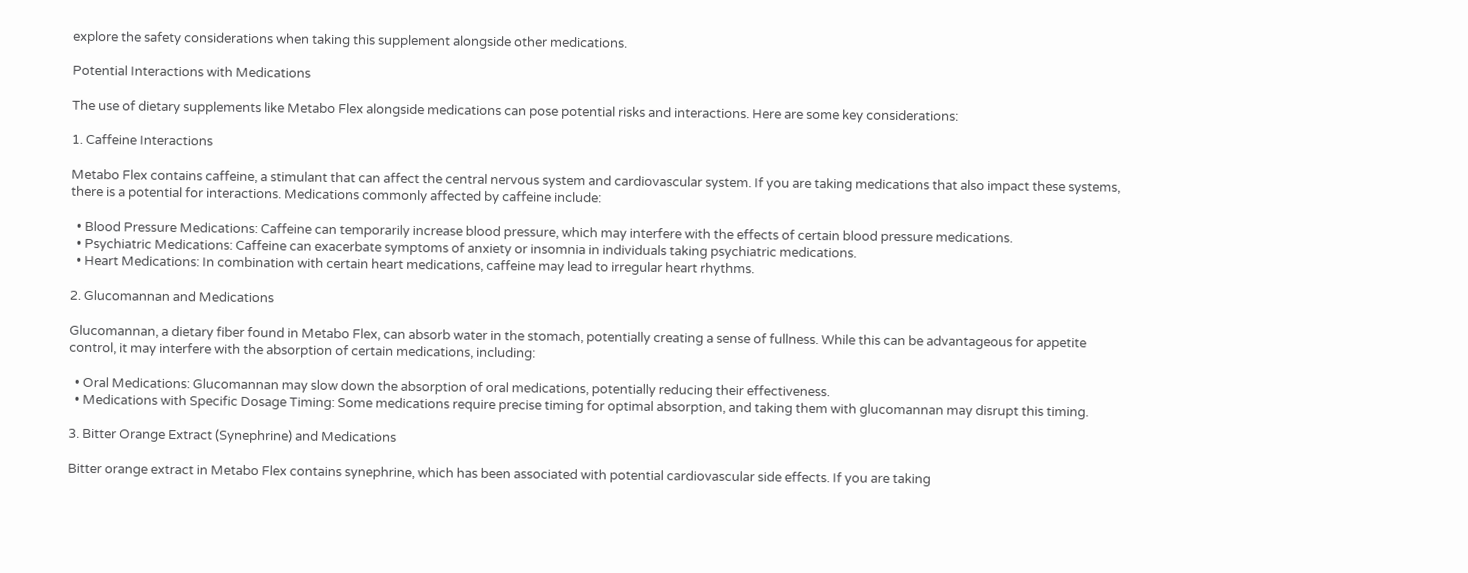explore the safety considerations when taking this supplement alongside other medications.

Potential Interactions with Medications

The use of dietary supplements like Metabo Flex alongside medications can pose potential risks and interactions. Here are some key considerations:

1. Caffeine Interactions

Metabo Flex contains caffeine, a stimulant that can affect the central nervous system and cardiovascular system. If you are taking medications that also impact these systems, there is a potential for interactions. Medications commonly affected by caffeine include:

  • Blood Pressure Medications: Caffeine can temporarily increase blood pressure, which may interfere with the effects of certain blood pressure medications.
  • Psychiatric Medications: Caffeine can exacerbate symptoms of anxiety or insomnia in individuals taking psychiatric medications.
  • Heart Medications: In combination with certain heart medications, caffeine may lead to irregular heart rhythms.

2. Glucomannan and Medications

Glucomannan, a dietary fiber found in Metabo Flex, can absorb water in the stomach, potentially creating a sense of fullness. While this can be advantageous for appetite control, it may interfere with the absorption of certain medications, including:

  • Oral Medications: Glucomannan may slow down the absorption of oral medications, potentially reducing their effectiveness.
  • Medications with Specific Dosage Timing: Some medications require precise timing for optimal absorption, and taking them with glucomannan may disrupt this timing.

3. Bitter Orange Extract (Synephrine) and Medications

Bitter orange extract in Metabo Flex contains synephrine, which has been associated with potential cardiovascular side effects. If you are taking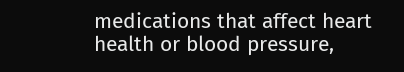medications that affect heart health or blood pressure,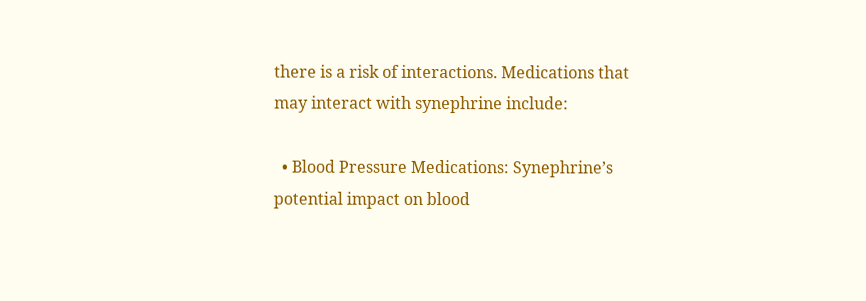there is a risk of interactions. Medications that may interact with synephrine include:

  • Blood Pressure Medications: Synephrine’s potential impact on blood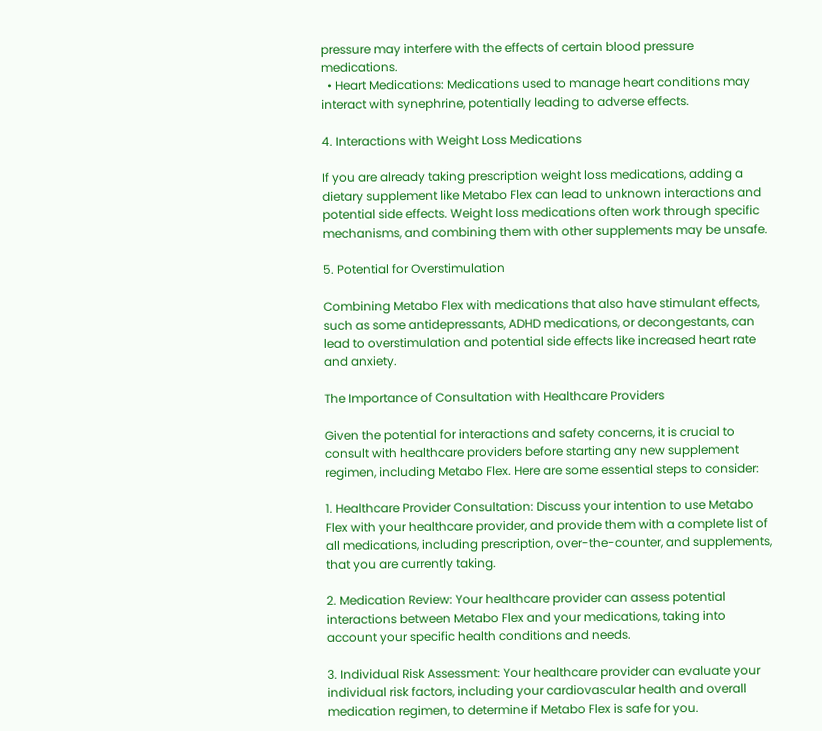pressure may interfere with the effects of certain blood pressure medications.
  • Heart Medications: Medications used to manage heart conditions may interact with synephrine, potentially leading to adverse effects.

4. Interactions with Weight Loss Medications

If you are already taking prescription weight loss medications, adding a dietary supplement like Metabo Flex can lead to unknown interactions and potential side effects. Weight loss medications often work through specific mechanisms, and combining them with other supplements may be unsafe.

5. Potential for Overstimulation

Combining Metabo Flex with medications that also have stimulant effects, such as some antidepressants, ADHD medications, or decongestants, can lead to overstimulation and potential side effects like increased heart rate and anxiety.

The Importance of Consultation with Healthcare Providers

Given the potential for interactions and safety concerns, it is crucial to consult with healthcare providers before starting any new supplement regimen, including Metabo Flex. Here are some essential steps to consider:

1. Healthcare Provider Consultation: Discuss your intention to use Metabo Flex with your healthcare provider, and provide them with a complete list of all medications, including prescription, over-the-counter, and supplements, that you are currently taking.

2. Medication Review: Your healthcare provider can assess potential interactions between Metabo Flex and your medications, taking into account your specific health conditions and needs.

3. Individual Risk Assessment: Your healthcare provider can evaluate your individual risk factors, including your cardiovascular health and overall medication regimen, to determine if Metabo Flex is safe for you.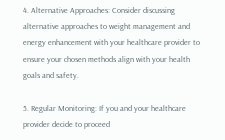4. Alternative Approaches: Consider discussing alternative approaches to weight management and energy enhancement with your healthcare provider to ensure your chosen methods align with your health goals and safety.

5. Regular Monitoring: If you and your healthcare provider decide to proceed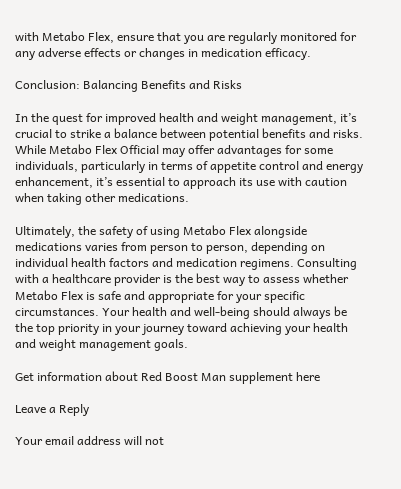with Metabo Flex, ensure that you are regularly monitored for any adverse effects or changes in medication efficacy.

Conclusion: Balancing Benefits and Risks

In the quest for improved health and weight management, it’s crucial to strike a balance between potential benefits and risks. While Metabo Flex Official may offer advantages for some individuals, particularly in terms of appetite control and energy enhancement, it’s essential to approach its use with caution when taking other medications.

Ultimately, the safety of using Metabo Flex alongside medications varies from person to person, depending on individual health factors and medication regimens. Consulting with a healthcare provider is the best way to assess whether Metabo Flex is safe and appropriate for your specific circumstances. Your health and well-being should always be the top priority in your journey toward achieving your health and weight management goals.

Get information about Red Boost Man supplement here

Leave a Reply

Your email address will not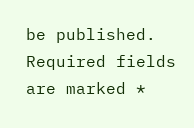be published. Required fields are marked *